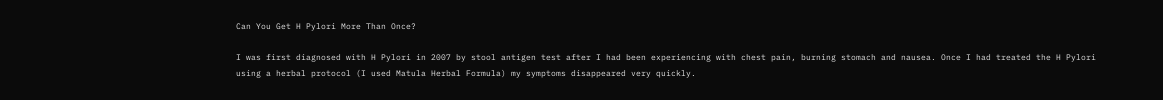Can You Get H Pylori More Than Once?

I was first diagnosed with H Pylori in 2007 by stool antigen test after I had been experiencing with chest pain, burning stomach and nausea. Once I had treated the H Pylori using a herbal protocol (I used Matula Herbal Formula) my symptoms disappeared very quickly.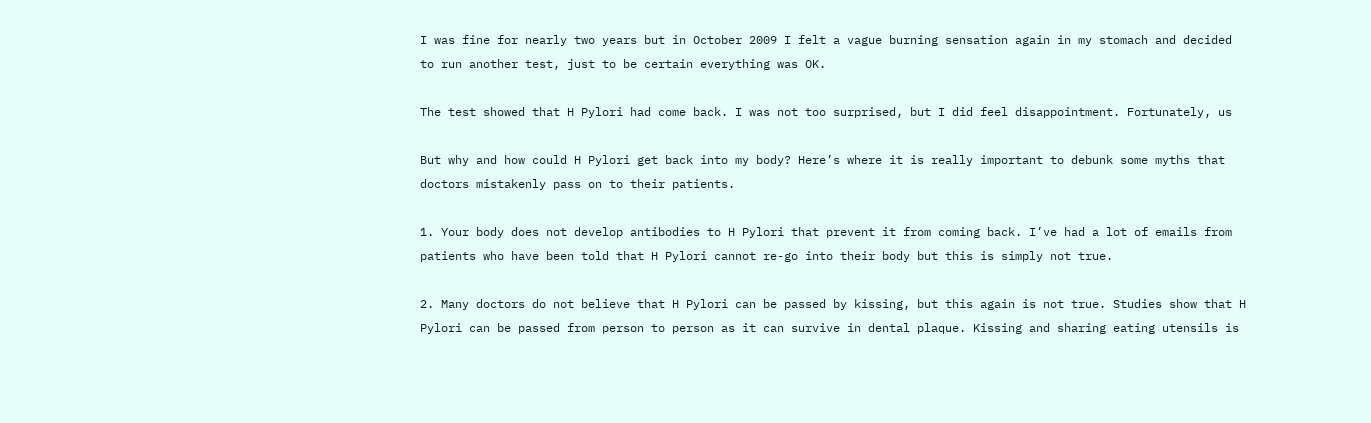I was fine for nearly two years but in October 2009 I felt a vague burning sensation again in my stomach and decided to run another test, just to be certain everything was OK.

The test showed that H Pylori had come back. I was not too surprised, but I did feel disappointment. Fortunately, us

But why and how could H Pylori get back into my body? Here’s where it is really important to debunk some myths that doctors mistakenly pass on to their patients.

1. Your body does not develop antibodies to H Pylori that prevent it from coming back. I’ve had a lot of emails from patients who have been told that H Pylori cannot re-go into their body but this is simply not true.

2. Many doctors do not believe that H Pylori can be passed by kissing, but this again is not true. Studies show that H Pylori can be passed from person to person as it can survive in dental plaque. Kissing and sharing eating utensils is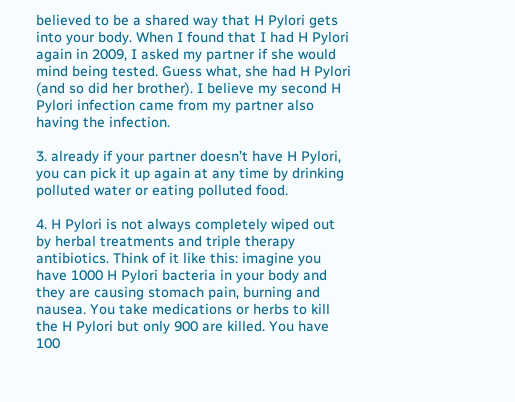believed to be a shared way that H Pylori gets into your body. When I found that I had H Pylori again in 2009, I asked my partner if she would mind being tested. Guess what, she had H Pylori (and so did her brother). I believe my second H Pylori infection came from my partner also having the infection.

3. already if your partner doesn’t have H Pylori, you can pick it up again at any time by drinking polluted water or eating polluted food.

4. H Pylori is not always completely wiped out by herbal treatments and triple therapy antibiotics. Think of it like this: imagine you have 1000 H Pylori bacteria in your body and they are causing stomach pain, burning and nausea. You take medications or herbs to kill the H Pylori but only 900 are killed. You have 100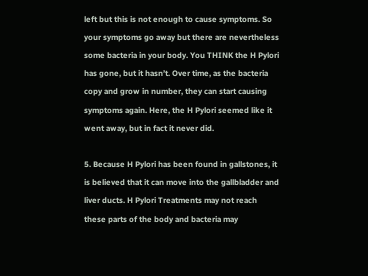left but this is not enough to cause symptoms. So your symptoms go away but there are nevertheless some bacteria in your body. You THINK the H Pylori has gone, but it hasn’t. Over time, as the bacteria copy and grow in number, they can start causing symptoms again. Here, the H Pylori seemed like it went away, but in fact it never did.

5. Because H Pylori has been found in gallstones, it is believed that it can move into the gallbladder and liver ducts. H Pylori Treatments may not reach these parts of the body and bacteria may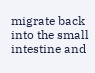migrate back into the small intestine and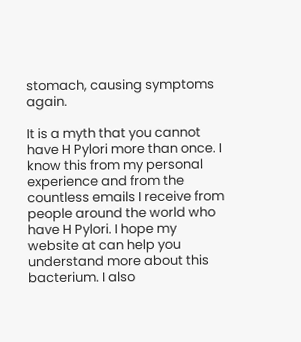stomach, causing symptoms again.

It is a myth that you cannot have H Pylori more than once. I know this from my personal experience and from the countless emails I receive from people around the world who have H Pylori. I hope my website at can help you understand more about this bacterium. I also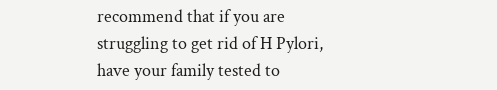recommend that if you are struggling to get rid of H Pylori, have your family tested to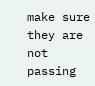make sure they are not passing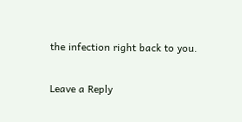the infection right back to you.

Leave a Reply